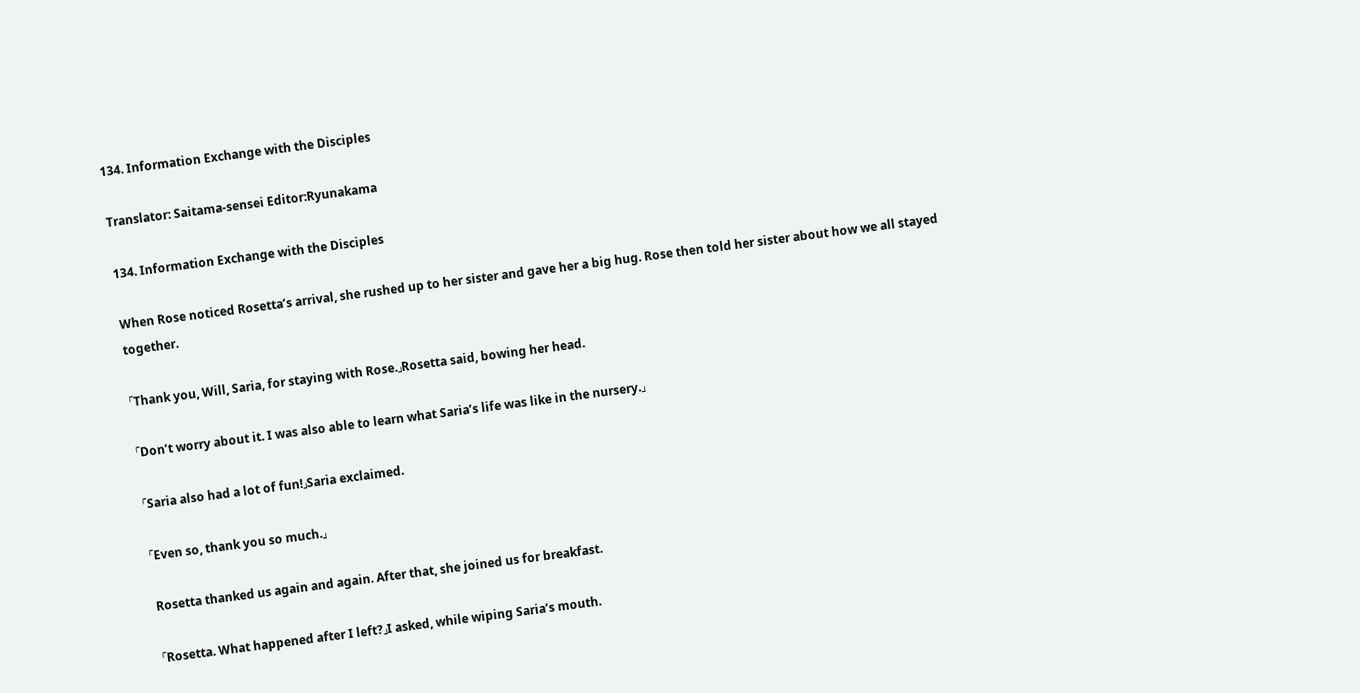134. Information Exchange with the Disciples

Translator: Saitama-sensei Editor:Ryunakama

134. Information Exchange with the Disciples

When Rose noticed Rosetta’s arrival, she rushed up to her sister and gave her a big hug. Rose then told her sister about how we all stayed together.

「Thank you, Will, Saria, for staying with Rose.」Rosetta said, bowing her head.

「Don’t worry about it. I was also able to learn what Saria’s life was like in the nursery.」

「Saria also had a lot of fun!」Saria exclaimed.

「Even so, thank you so much.」

Rosetta thanked us again and again. After that, she joined us for breakfast.

「Rosetta. What happened after I left?」I asked, while wiping Saria’s mouth.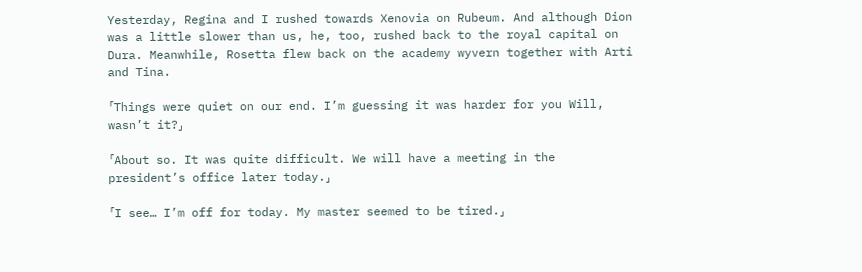Yesterday, Regina and I rushed towards Xenovia on Rubeum. And although Dion was a little slower than us, he, too, rushed back to the royal capital on Dura. Meanwhile, Rosetta flew back on the academy wyvern together with Arti and Tina.

「Things were quiet on our end. I’m guessing it was harder for you Will, wasn’t it?」

「About so. It was quite difficult. We will have a meeting in the president’s office later today.」

「I see… I’m off for today. My master seemed to be tired.」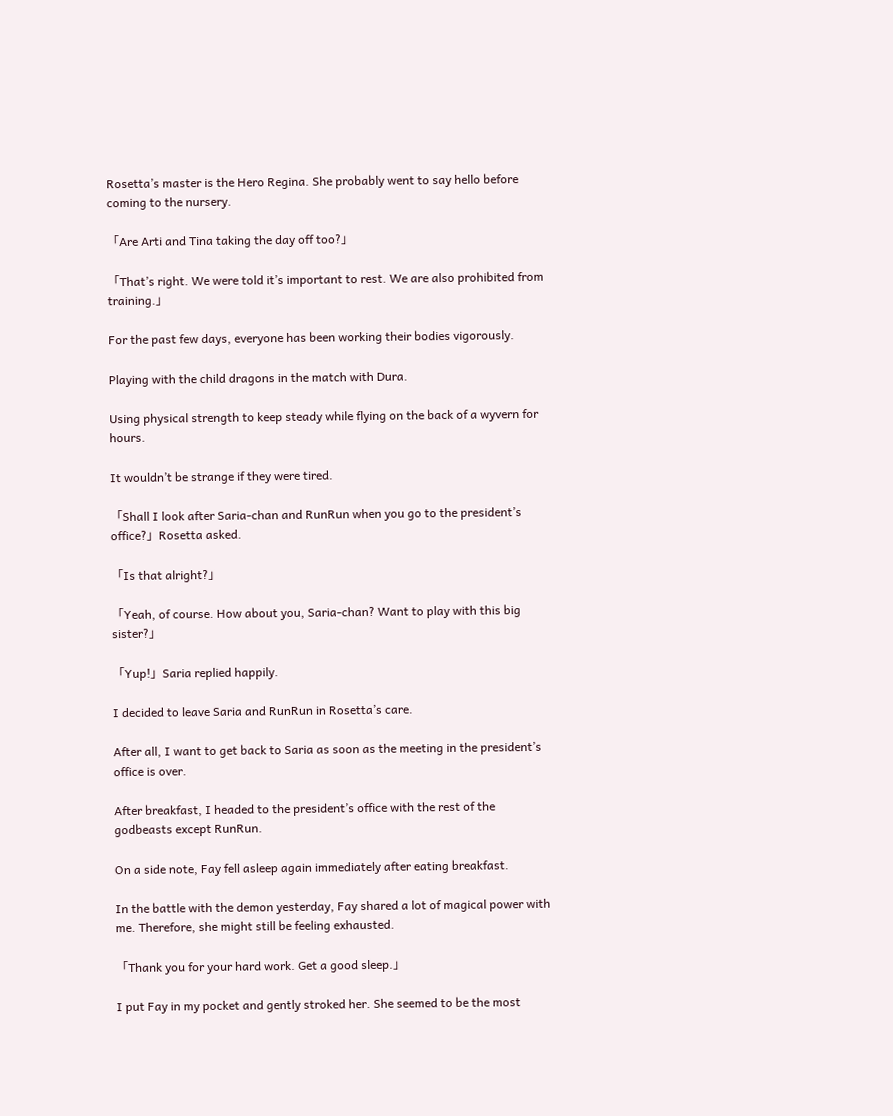Rosetta’s master is the Hero Regina. She probably went to say hello before coming to the nursery.

「Are Arti and Tina taking the day off too?」

「That’s right. We were told it’s important to rest. We are also prohibited from training.」

For the past few days, everyone has been working their bodies vigorously.

Playing with the child dragons in the match with Dura.

Using physical strength to keep steady while flying on the back of a wyvern for hours.

It wouldn’t be strange if they were tired.

「Shall I look after Saria-chan and RunRun when you go to the president’s office?」Rosetta asked.

「Is that alright?」

「Yeah, of course. How about you, Saria-chan? Want to play with this big sister?」

「Yup!」Saria replied happily.

I decided to leave Saria and RunRun in Rosetta’s care.

After all, I want to get back to Saria as soon as the meeting in the president’s office is over.

After breakfast, I headed to the president’s office with the rest of the godbeasts except RunRun.

On a side note, Fay fell asleep again immediately after eating breakfast.

In the battle with the demon yesterday, Fay shared a lot of magical power with me. Therefore, she might still be feeling exhausted.

「Thank you for your hard work. Get a good sleep.」

I put Fay in my pocket and gently stroked her. She seemed to be the most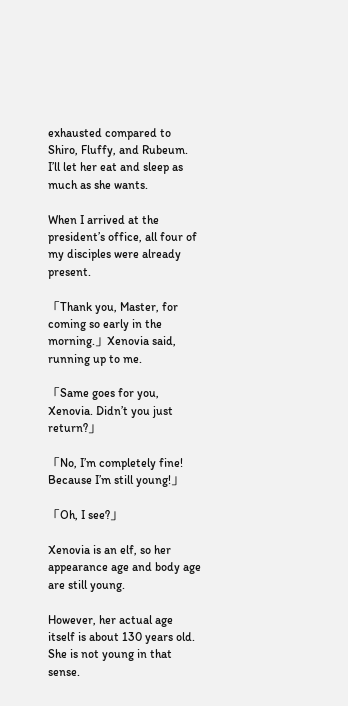exhausted compared to Shiro, Fluffy, and Rubeum. I’ll let her eat and sleep as much as she wants.

When I arrived at the president’s office, all four of my disciples were already present.

「Thank you, Master, for coming so early in the morning.」Xenovia said, running up to me.

「Same goes for you, Xenovia. Didn’t you just return?」

「No, I’m completely fine! Because I’m still young!」

「Oh, I see?」

Xenovia is an elf, so her appearance age and body age are still young.

However, her actual age itself is about 130 years old. She is not young in that sense.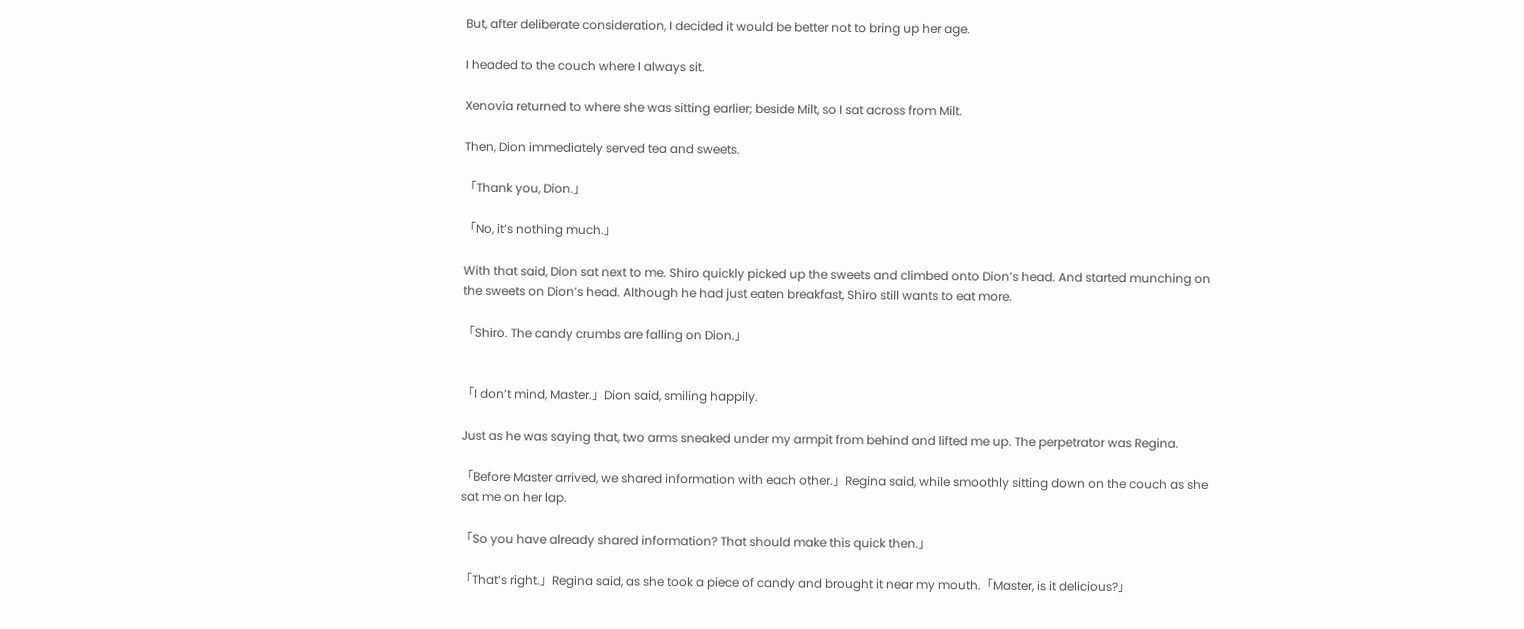But, after deliberate consideration, I decided it would be better not to bring up her age.

I headed to the couch where I always sit.

Xenovia returned to where she was sitting earlier; beside Milt, so I sat across from Milt.

Then, Dion immediately served tea and sweets.

「Thank you, Dion.」

「No, it’s nothing much.」

With that said, Dion sat next to me. Shiro quickly picked up the sweets and climbed onto Dion’s head. And started munching on the sweets on Dion’s head. Although he had just eaten breakfast, Shiro still wants to eat more.

「Shiro. The candy crumbs are falling on Dion.」


「I don’t mind, Master.」Dion said, smiling happily.

Just as he was saying that, two arms sneaked under my armpit from behind and lifted me up. The perpetrator was Regina.

「Before Master arrived, we shared information with each other.」Regina said, while smoothly sitting down on the couch as she sat me on her lap.

「So you have already shared information? That should make this quick then.」

「That’s right.」Regina said, as she took a piece of candy and brought it near my mouth.「Master, is it delicious?」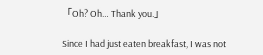「Oh? Oh… Thank you.」

Since I had just eaten breakfast, I was not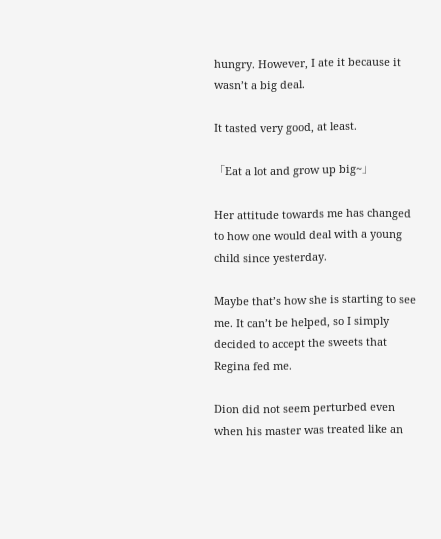hungry. However, I ate it because it wasn’t a big deal.

It tasted very good, at least.

「Eat a lot and grow up big~」

Her attitude towards me has changed to how one would deal with a young child since yesterday.

Maybe that’s how she is starting to see me. It can’t be helped, so I simply decided to accept the sweets that Regina fed me.

Dion did not seem perturbed even when his master was treated like an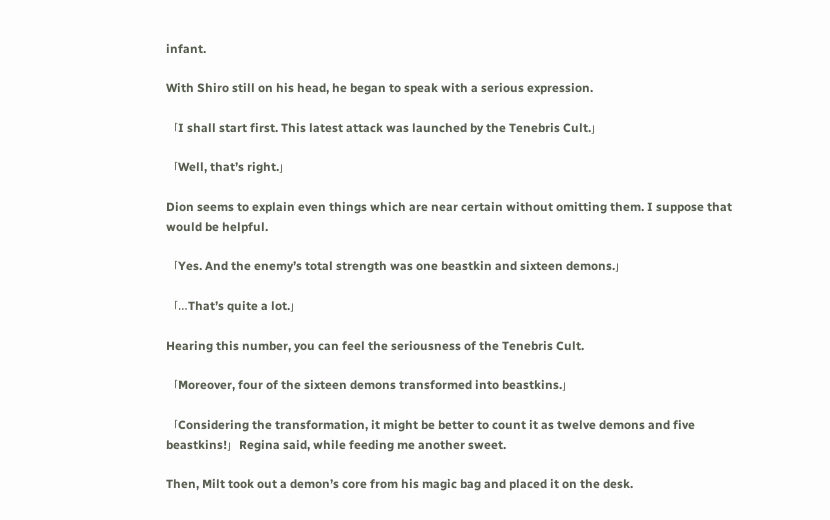infant.

With Shiro still on his head, he began to speak with a serious expression.

「I shall start first. This latest attack was launched by the Tenebris Cult.」

「Well, that’s right.」

Dion seems to explain even things which are near certain without omitting them. I suppose that would be helpful.

「Yes. And the enemy’s total strength was one beastkin and sixteen demons.」

「…That’s quite a lot.」

Hearing this number, you can feel the seriousness of the Tenebris Cult.

「Moreover, four of the sixteen demons transformed into beastkins.」

「Considering the transformation, it might be better to count it as twelve demons and five beastkins!」Regina said, while feeding me another sweet.

Then, Milt took out a demon’s core from his magic bag and placed it on the desk.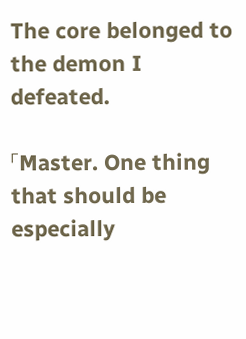The core belonged to the demon I defeated.

「Master. One thing that should be especially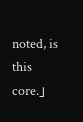noted, is this core.」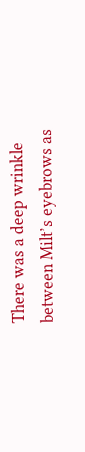There was a deep wrinkle between Milt’s eyebrows as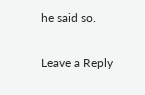he said so.

Leave a Reply